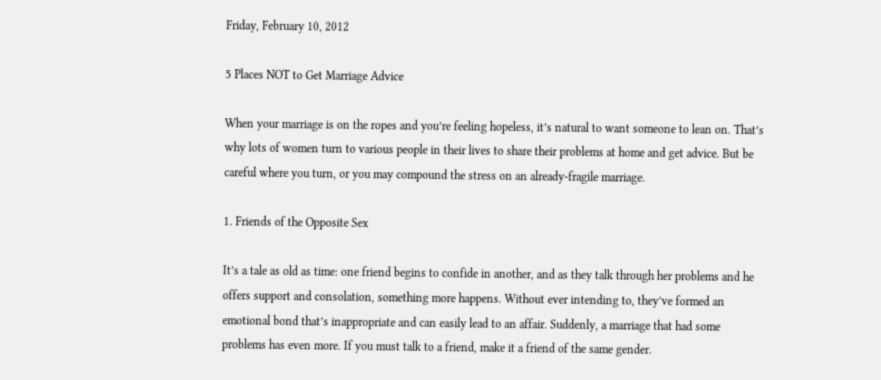Friday, February 10, 2012

5 Places NOT to Get Marriage Advice

When your marriage is on the ropes and you’re feeling hopeless, it’s natural to want someone to lean on. That’s why lots of women turn to various people in their lives to share their problems at home and get advice. But be careful where you turn, or you may compound the stress on an already-fragile marriage.

1. Friends of the Opposite Sex

It’s a tale as old as time: one friend begins to confide in another, and as they talk through her problems and he offers support and consolation, something more happens. Without ever intending to, they’ve formed an emotional bond that’s inappropriate and can easily lead to an affair. Suddenly, a marriage that had some problems has even more. If you must talk to a friend, make it a friend of the same gender.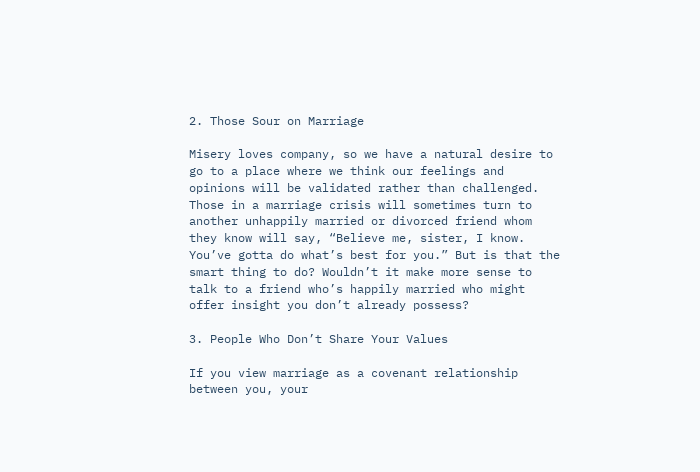2. Those Sour on Marriage

Misery loves company, so we have a natural desire to go to a place where we think our feelings and opinions will be validated rather than challenged. Those in a marriage crisis will sometimes turn to another unhappily married or divorced friend whom they know will say, “Believe me, sister, I know. You’ve gotta do what’s best for you.” But is that the smart thing to do? Wouldn’t it make more sense to talk to a friend who’s happily married who might offer insight you don’t already possess?

3. People Who Don’t Share Your Values

If you view marriage as a covenant relationship between you, your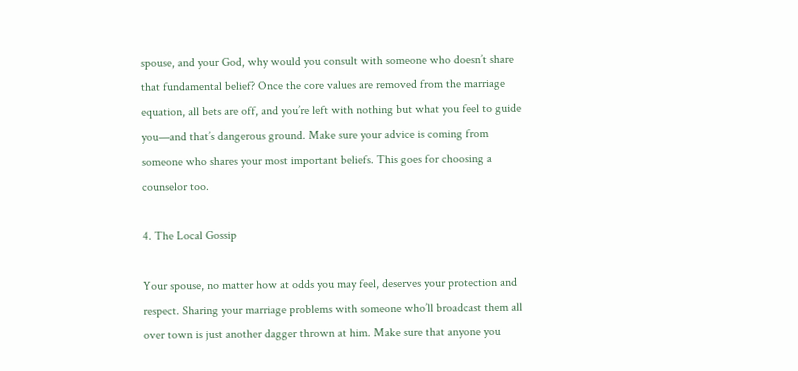spouse, and your God, why would you consult with someone who doesn’t share that fundamental belief? Once the core values are removed from the marriage equation, all bets are off, and you’re left with nothing but what you feel to guide you—and that’s dangerous ground. Make sure your advice is coming from someone who shares your most important beliefs. This goes for choosing a counselor too.

4. The Local Gossip

Your spouse, no matter how at odds you may feel, deserves your protection and respect. Sharing your marriage problems with someone who’ll broadcast them all over town is just another dagger thrown at him. Make sure that anyone you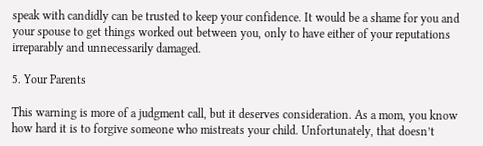speak with candidly can be trusted to keep your confidence. It would be a shame for you and your spouse to get things worked out between you, only to have either of your reputations irreparably and unnecessarily damaged.

5. Your Parents

This warning is more of a judgment call, but it deserves consideration. As a mom, you know how hard it is to forgive someone who mistreats your child. Unfortunately, that doesn’t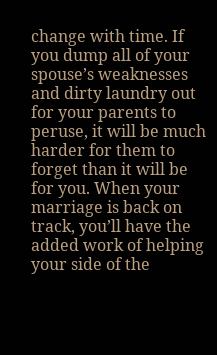change with time. If you dump all of your spouse’s weaknesses and dirty laundry out for your parents to peruse, it will be much harder for them to forget than it will be for you. When your marriage is back on track, you’ll have the added work of helping your side of the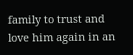family to trust and love him again in an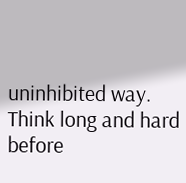uninhibited way. Think long and hard before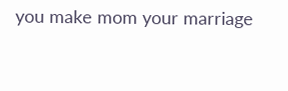you make mom your marriage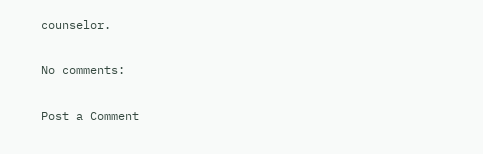counselor.

No comments:

Post a Comment